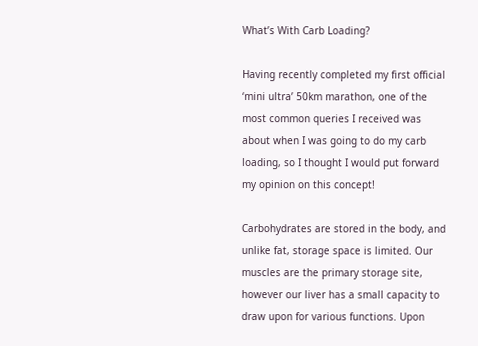What’s With Carb Loading?

Having recently completed my first official ‘mini ultra’ 50km marathon, one of the most common queries I received was about when I was going to do my carb loading, so I thought I would put forward my opinion on this concept!

Carbohydrates are stored in the body, and unlike fat, storage space is limited. Our muscles are the primary storage site, however our liver has a small capacity to draw upon for various functions. Upon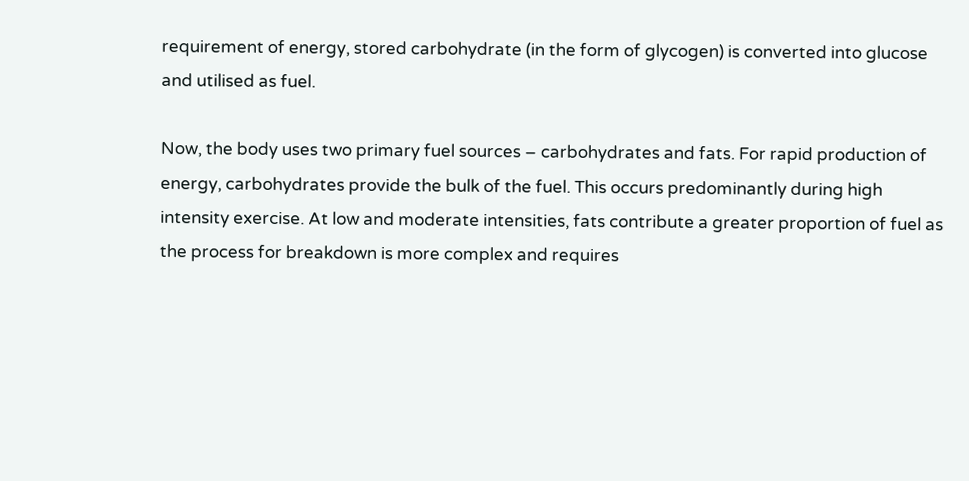requirement of energy, stored carbohydrate (in the form of glycogen) is converted into glucose and utilised as fuel.

Now, the body uses two primary fuel sources – carbohydrates and fats. For rapid production of energy, carbohydrates provide the bulk of the fuel. This occurs predominantly during high intensity exercise. At low and moderate intensities, fats contribute a greater proportion of fuel as the process for breakdown is more complex and requires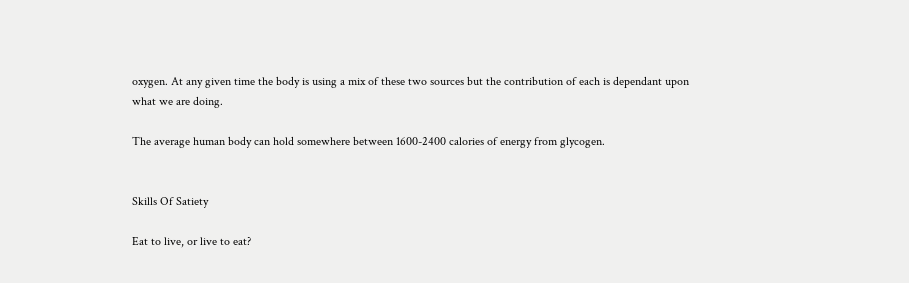oxygen. At any given time the body is using a mix of these two sources but the contribution of each is dependant upon what we are doing.

The average human body can hold somewhere between 1600-2400 calories of energy from glycogen.


Skills Of Satiety

Eat to live, or live to eat?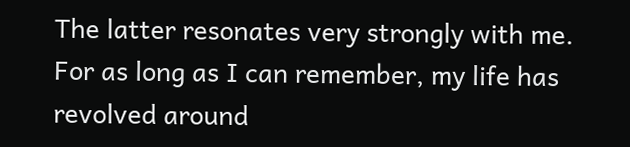The latter resonates very strongly with me. For as long as I can remember, my life has revolved around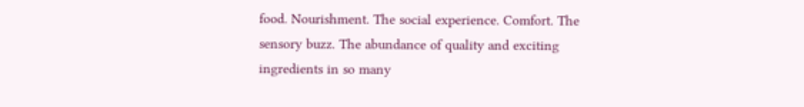food. Nourishment. The social experience. Comfort. The sensory buzz. The abundance of quality and exciting ingredients in so many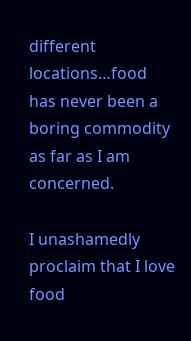different locations…food has never been a boring commodity as far as I am concerned.

I unashamedly proclaim that I love food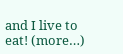and I live to eat! (more…)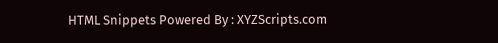HTML Snippets Powered By : XYZScripts.com